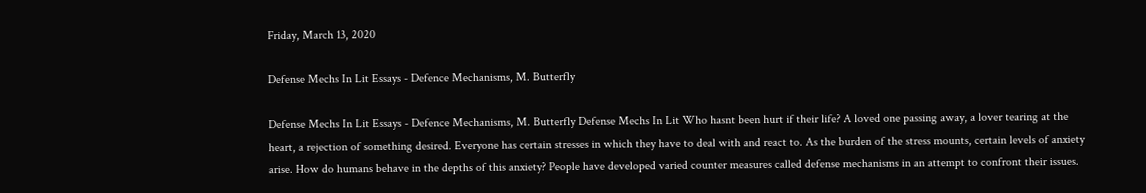Friday, March 13, 2020

Defense Mechs In Lit Essays - Defence Mechanisms, M. Butterfly

Defense Mechs In Lit Essays - Defence Mechanisms, M. Butterfly Defense Mechs In Lit Who hasnt been hurt if their life? A loved one passing away, a lover tearing at the heart, a rejection of something desired. Everyone has certain stresses in which they have to deal with and react to. As the burden of the stress mounts, certain levels of anxiety arise. How do humans behave in the depths of this anxiety? People have developed varied counter measures called defense mechanisms in an attempt to confront their issues.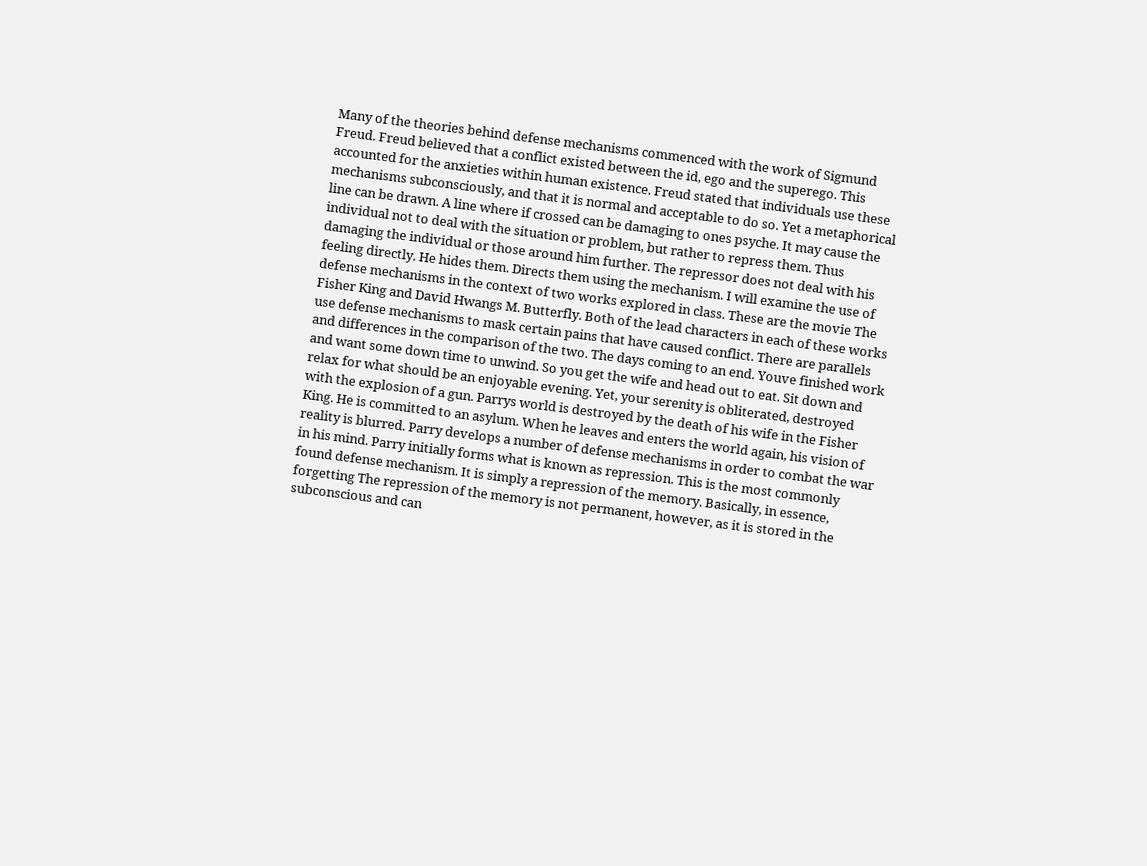Many of the theories behind defense mechanisms commenced with the work of Sigmund Freud. Freud believed that a conflict existed between the id, ego and the superego. This accounted for the anxieties within human existence. Freud stated that individuals use these mechanisms subconsciously, and that it is normal and acceptable to do so. Yet a metaphorical line can be drawn. A line where if crossed can be damaging to ones psyche. It may cause the individual not to deal with the situation or problem, but rather to repress them. Thus damaging the individual or those around him further. The repressor does not deal with his feeling directly. He hides them. Directs them using the mechanism. I will examine the use of defense mechanisms in the context of two works explored in class. These are the movie The Fisher King and David Hwangs M. Butterfly. Both of the lead characters in each of these works use defense mechanisms to mask certain pains that have caused conflict. There are parallels and differences in the comparison of the two. The days coming to an end. Youve finished work and want some down time to unwind. So you get the wife and head out to eat. Sit down and relax for what should be an enjoyable evening. Yet, your serenity is obliterated, destroyed with the explosion of a gun. Parrys world is destroyed by the death of his wife in the Fisher King. He is committed to an asylum. When he leaves and enters the world again, his vision of reality is blurred. Parry develops a number of defense mechanisms in order to combat the war in his mind. Parry initially forms what is known as repression. This is the most commonly found defense mechanism. It is simply a repression of the memory. Basically, in essence, forgetting The repression of the memory is not permanent, however, as it is stored in the subconscious and can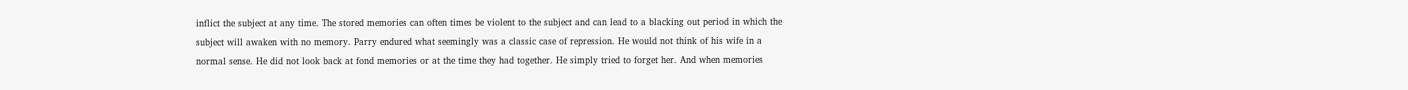inflict the subject at any time. The stored memories can often times be violent to the subject and can lead to a blacking out period in which the subject will awaken with no memory. Parry endured what seemingly was a classic case of repression. He would not think of his wife in a normal sense. He did not look back at fond memories or at the time they had together. He simply tried to forget her. And when memories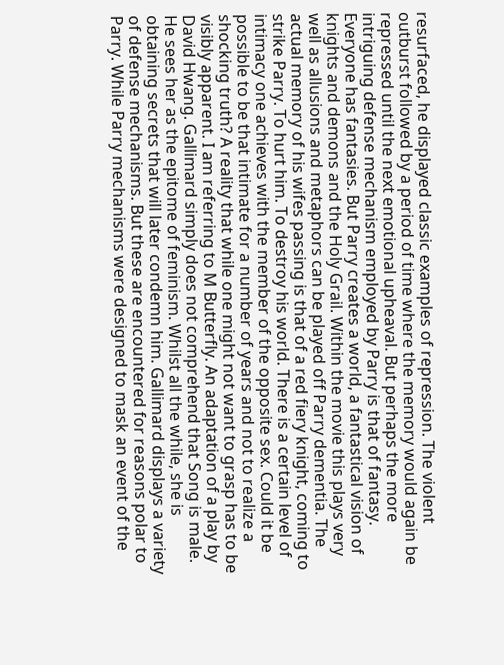resurfaced, he displayed classic examples of repression. The violent outburst followed by a period of time where the memory would again be repressed until the next emotional upheaval. But perhaps the more intriguing defense mechanism employed by Parry is that of fantasy. Everyone has fantasies. But Parry creates a world, a fantastical vision of knights and demons and the Holy Grail. Within the movie this plays very well as allusions and metaphors can be played off Parry dementia. The actual memory of his wifes passing is that of a red fiery knight, coming to strike Parry. To hurt him. To destroy his world. There is a certain level of intimacy one achieves with the member of the opposite sex. Could it be possible to be that intimate for a number of years and not to realize a shocking truth? A reality that while one might not want to grasp has to be visibly apparent. I am referring to M Butterfly. An adaptation of a play by David Hwang. Gallimard simply does not comprehend that Song is male. He sees her as the epitome of feminism. Whilst all the while, she is obtaining secrets that will later condemn him. Gallimard displays a variety of defense mechanisms. But these are encountered for reasons polar to Parry. While Parry mechanisms were designed to mask an event of the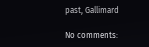past, Gallimard

No comments: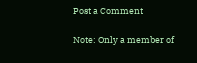Post a Comment

Note: Only a member of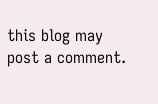this blog may post a comment.